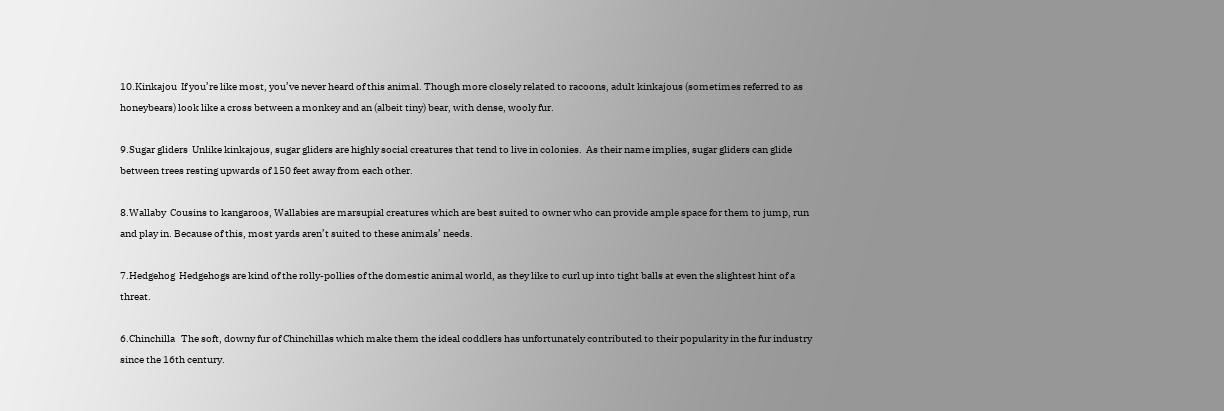10.Kinkajou  If you’re like most, you’ve never heard of this animal. Though more closely related to racoons, adult kinkajous (sometimes referred to as honeybears) look like a cross between a monkey and an (albeit tiny) bear, with dense, wooly fur.

9.Sugar gliders  Unlike kinkajous, sugar gliders are highly social creatures that tend to live in colonies.  As their name implies, sugar gliders can glide between trees resting upwards of 150 feet away from each other.

8.Wallaby  Cousins to kangaroos, Wallabies are marsupial creatures which are best suited to owner who can provide ample space for them to jump, run and play in. Because of this, most yards aren’t suited to these animals’ needs.

7.Hedgehog  Hedgehogs are kind of the rolly-pollies of the domestic animal world, as they like to curl up into tight balls at even the slightest hint of a threat.

6.Chinchilla   The soft, downy fur of Chinchillas which make them the ideal coddlers has unfortunately contributed to their popularity in the fur industry since the 16th century.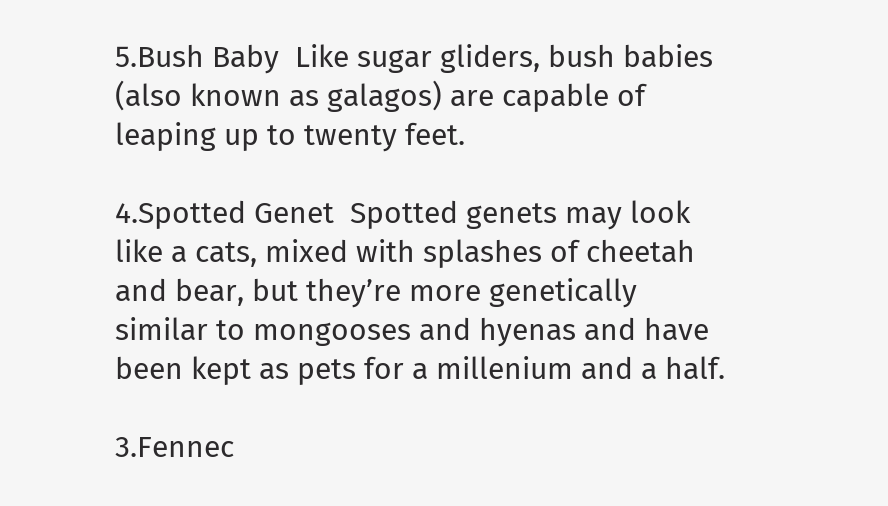5.Bush Baby  Like sugar gliders, bush babies (also known as galagos) are capable of leaping up to twenty feet.

4.Spotted Genet  Spotted genets may look like a cats, mixed with splashes of cheetah and bear, but they’re more genetically similar to mongooses and hyenas and have been kept as pets for a millenium and a half.

3.Fennec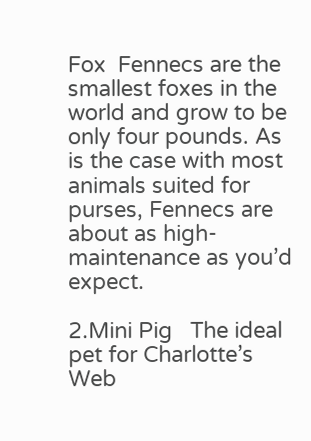Fox  Fennecs are the smallest foxes in the world and grow to be only four pounds. As is the case with most animals suited for purses, Fennecs are about as high-maintenance as you’d expect.

2.Mini Pig   The ideal pet for Charlotte’s Web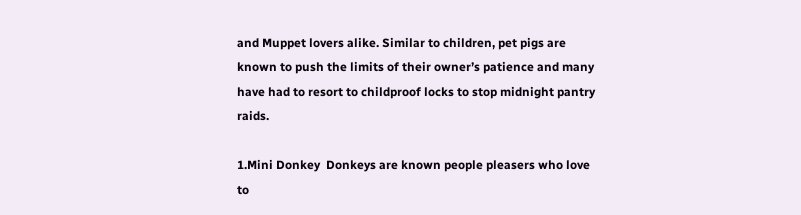and Muppet lovers alike. Similar to children, pet pigs are known to push the limits of their owner’s patience and many have had to resort to childproof locks to stop midnight pantry raids.

1.Mini Donkey  Donkeys are known people pleasers who love to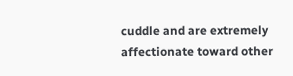cuddle and are extremely affectionate toward other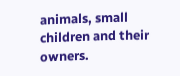animals, small children and their owners.